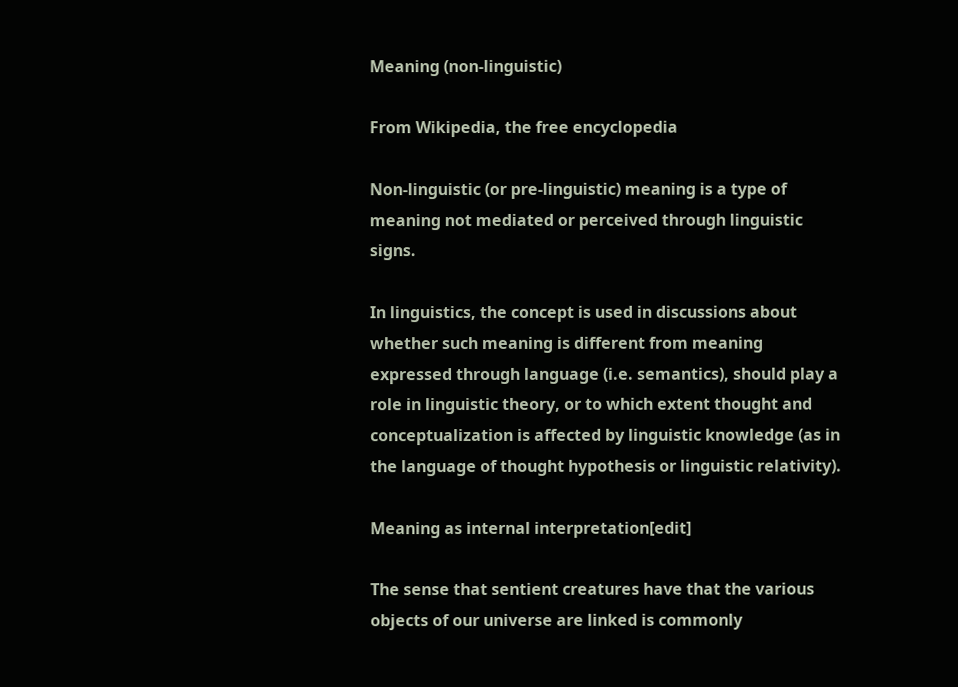Meaning (non-linguistic)

From Wikipedia, the free encyclopedia

Non-linguistic (or pre-linguistic) meaning is a type of meaning not mediated or perceived through linguistic signs.

In linguistics, the concept is used in discussions about whether such meaning is different from meaning expressed through language (i.e. semantics), should play a role in linguistic theory, or to which extent thought and conceptualization is affected by linguistic knowledge (as in the language of thought hypothesis or linguistic relativity).

Meaning as internal interpretation[edit]

The sense that sentient creatures have that the various objects of our universe are linked is commonly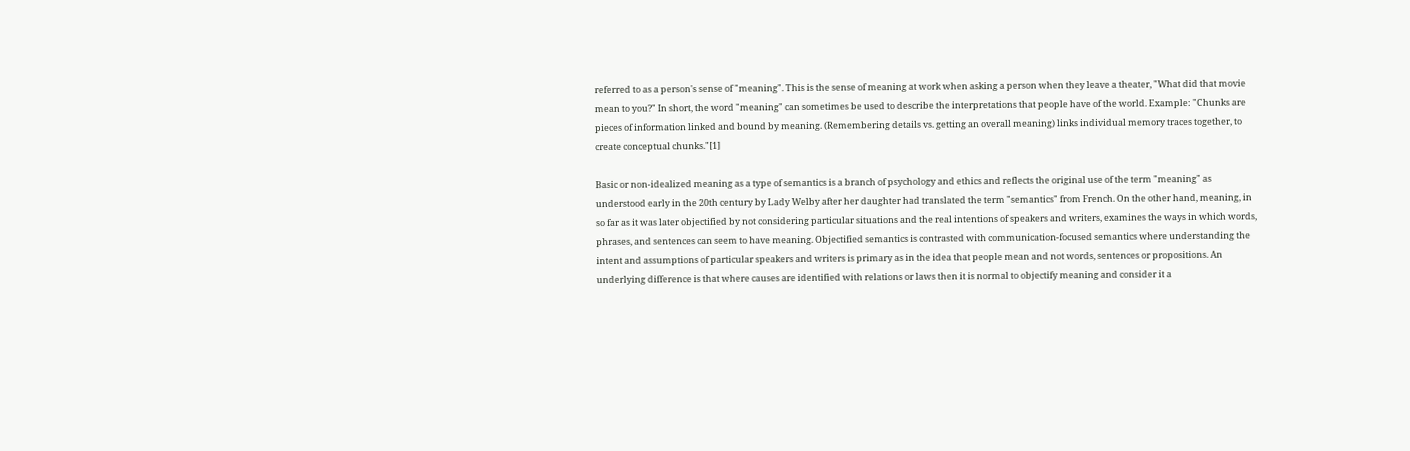referred to as a person's sense of "meaning". This is the sense of meaning at work when asking a person when they leave a theater, "What did that movie mean to you?" In short, the word "meaning" can sometimes be used to describe the interpretations that people have of the world. Example: "Chunks are pieces of information linked and bound by meaning. (Remembering details vs. getting an overall meaning) links individual memory traces together, to create conceptual chunks."[1]

Basic or non-idealized meaning as a type of semantics is a branch of psychology and ethics and reflects the original use of the term "meaning" as understood early in the 20th century by Lady Welby after her daughter had translated the term "semantics" from French. On the other hand, meaning, in so far as it was later objectified by not considering particular situations and the real intentions of speakers and writers, examines the ways in which words, phrases, and sentences can seem to have meaning. Objectified semantics is contrasted with communication-focused semantics where understanding the intent and assumptions of particular speakers and writers is primary as in the idea that people mean and not words, sentences or propositions. An underlying difference is that where causes are identified with relations or laws then it is normal to objectify meaning and consider it a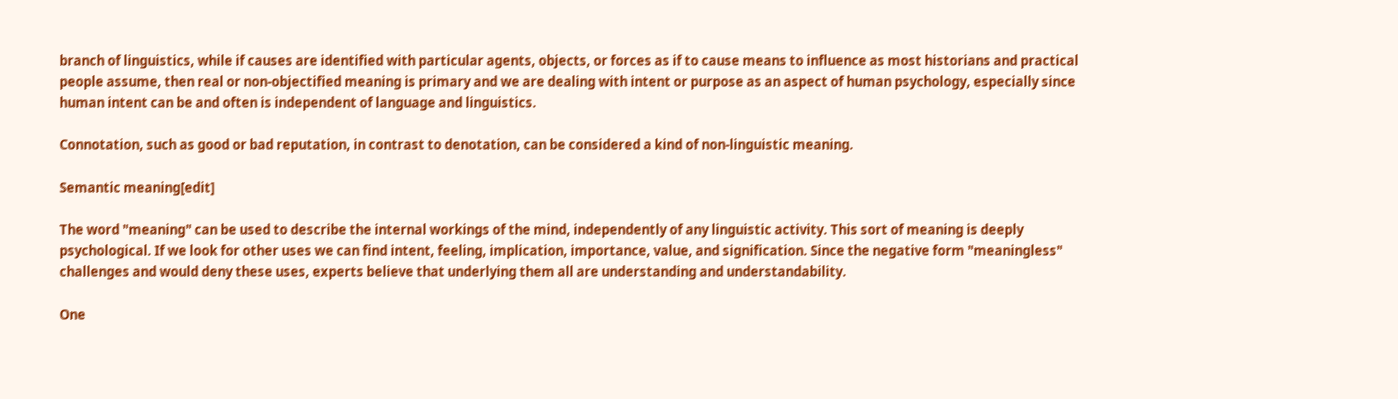branch of linguistics, while if causes are identified with particular agents, objects, or forces as if to cause means to influence as most historians and practical people assume, then real or non-objectified meaning is primary and we are dealing with intent or purpose as an aspect of human psychology, especially since human intent can be and often is independent of language and linguistics.

Connotation, such as good or bad reputation, in contrast to denotation, can be considered a kind of non-linguistic meaning.

Semantic meaning[edit]

The word "meaning" can be used to describe the internal workings of the mind, independently of any linguistic activity. This sort of meaning is deeply psychological. If we look for other uses we can find intent, feeling, implication, importance, value, and signification. Since the negative form "meaningless" challenges and would deny these uses, experts believe that underlying them all are understanding and understandability.

One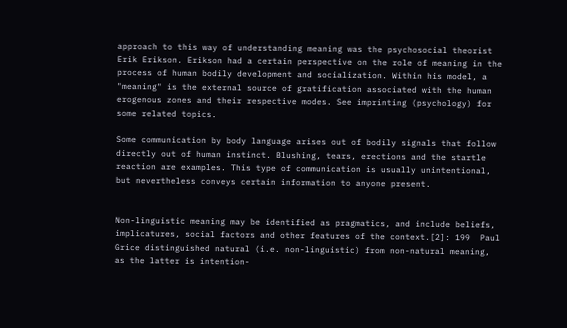approach to this way of understanding meaning was the psychosocial theorist Erik Erikson. Erikson had a certain perspective on the role of meaning in the process of human bodily development and socialization. Within his model, a "meaning" is the external source of gratification associated with the human erogenous zones and their respective modes. See imprinting (psychology) for some related topics.

Some communication by body language arises out of bodily signals that follow directly out of human instinct. Blushing, tears, erections and the startle reaction are examples. This type of communication is usually unintentional, but nevertheless conveys certain information to anyone present.


Non-linguistic meaning may be identified as pragmatics, and include beliefs, implicatures, social factors and other features of the context.[2]: 199  Paul Grice distinguished natural (i.e. non-linguistic) from non-natural meaning, as the latter is intention-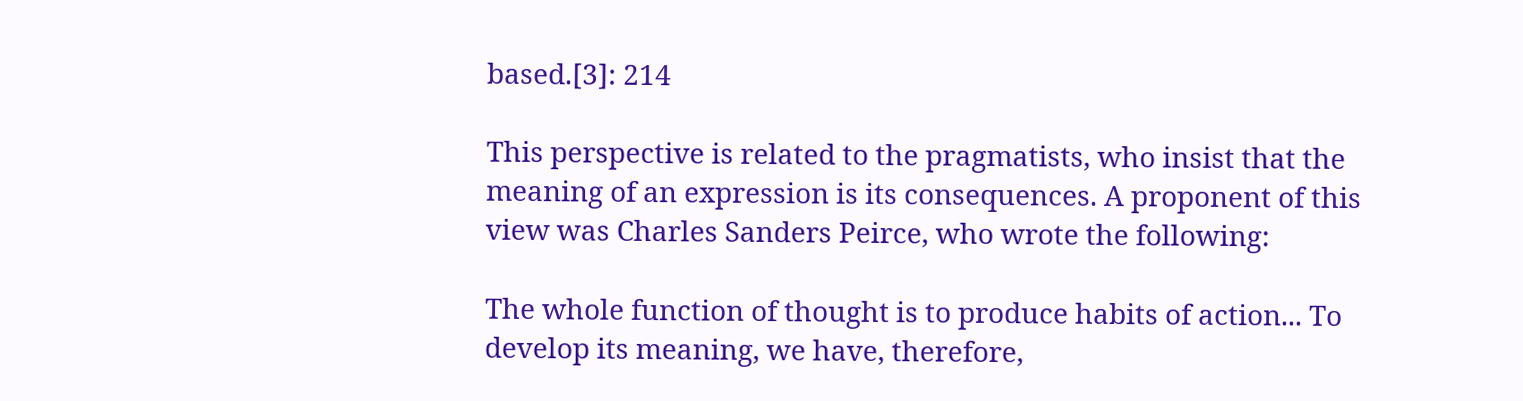based.[3]: 214

This perspective is related to the pragmatists, who insist that the meaning of an expression is its consequences. A proponent of this view was Charles Sanders Peirce, who wrote the following:

The whole function of thought is to produce habits of action... To develop its meaning, we have, therefore,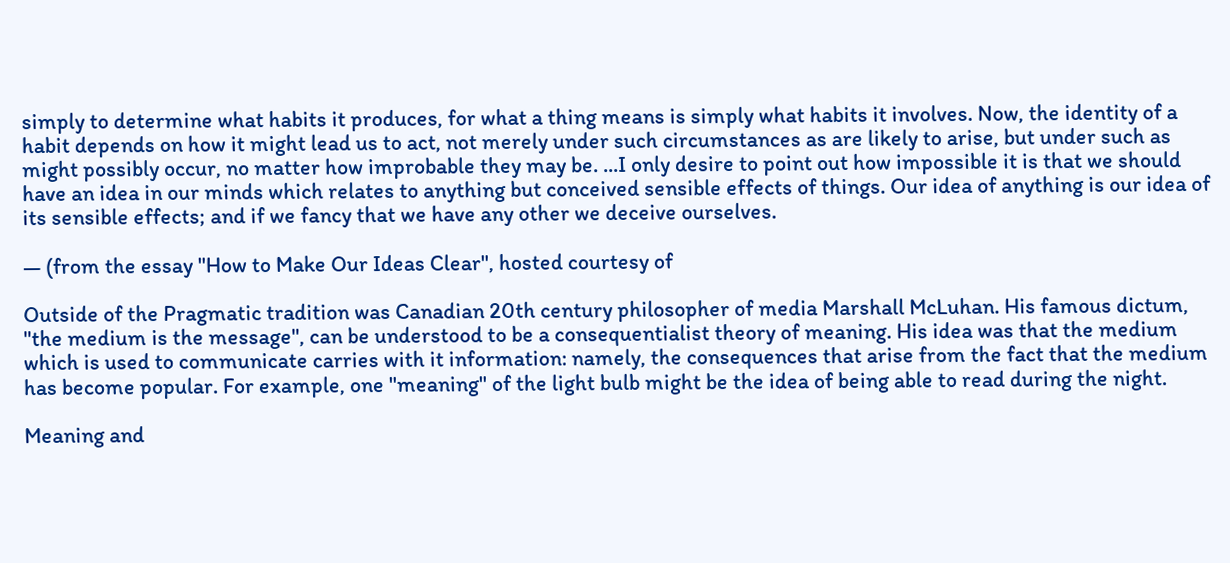simply to determine what habits it produces, for what a thing means is simply what habits it involves. Now, the identity of a habit depends on how it might lead us to act, not merely under such circumstances as are likely to arise, but under such as might possibly occur, no matter how improbable they may be. ...I only desire to point out how impossible it is that we should have an idea in our minds which relates to anything but conceived sensible effects of things. Our idea of anything is our idea of its sensible effects; and if we fancy that we have any other we deceive ourselves.

— (from the essay "How to Make Our Ideas Clear", hosted courtesy of

Outside of the Pragmatic tradition was Canadian 20th century philosopher of media Marshall McLuhan. His famous dictum, "the medium is the message", can be understood to be a consequentialist theory of meaning. His idea was that the medium which is used to communicate carries with it information: namely, the consequences that arise from the fact that the medium has become popular. For example, one "meaning" of the light bulb might be the idea of being able to read during the night.

Meaning and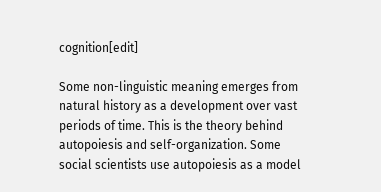cognition[edit]

Some non-linguistic meaning emerges from natural history as a development over vast periods of time. This is the theory behind autopoiesis and self-organization. Some social scientists use autopoiesis as a model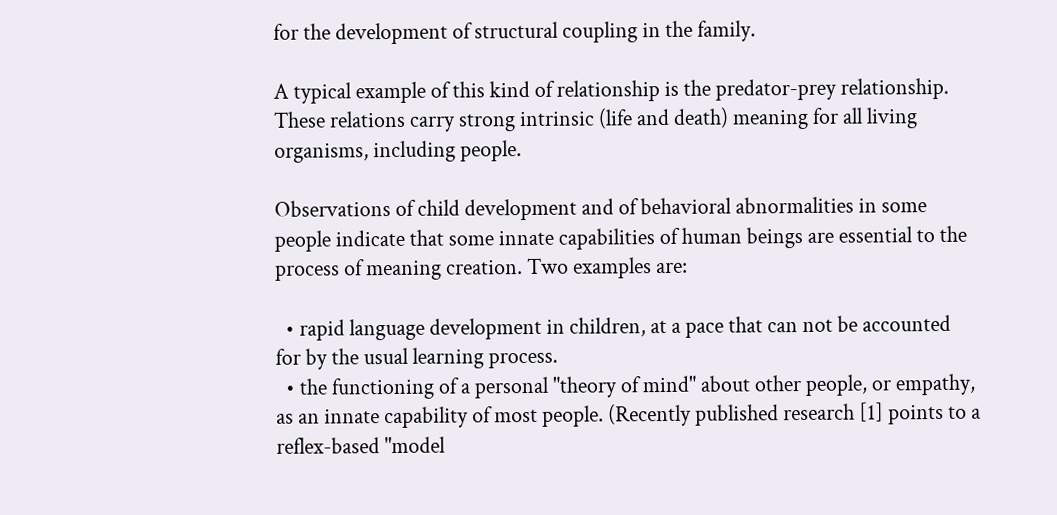for the development of structural coupling in the family.

A typical example of this kind of relationship is the predator-prey relationship. These relations carry strong intrinsic (life and death) meaning for all living organisms, including people.

Observations of child development and of behavioral abnormalities in some people indicate that some innate capabilities of human beings are essential to the process of meaning creation. Two examples are:

  • rapid language development in children, at a pace that can not be accounted for by the usual learning process.
  • the functioning of a personal "theory of mind" about other people, or empathy, as an innate capability of most people. (Recently published research [1] points to a reflex-based "model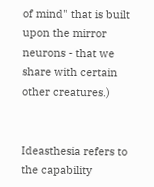of mind" that is built upon the mirror neurons - that we share with certain other creatures.)


Ideasthesia refers to the capability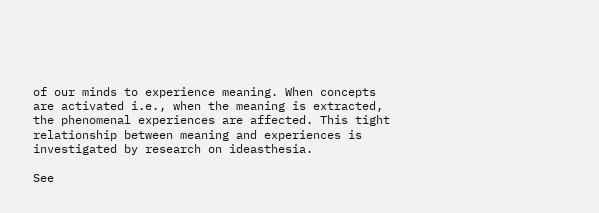of our minds to experience meaning. When concepts are activated i.e., when the meaning is extracted, the phenomenal experiences are affected. This tight relationship between meaning and experiences is investigated by research on ideasthesia.

See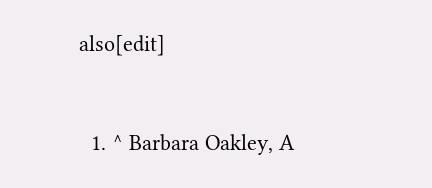also[edit]


  1. ^ Barbara Oakley, A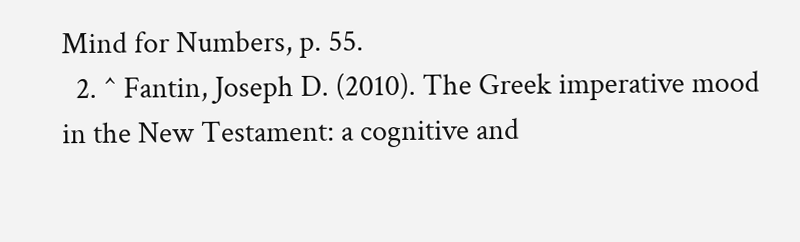Mind for Numbers, p. 55.
  2. ^ Fantin, Joseph D. (2010). The Greek imperative mood in the New Testament: a cognitive and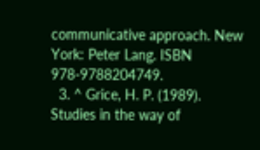communicative approach. New York: Peter Lang. ISBN 978-9788204749.
  3. ^ Grice, H. P. (1989). Studies in the way of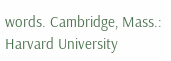words. Cambridge, Mass.: Harvard University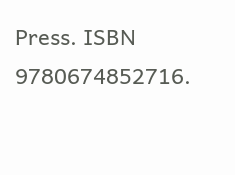Press. ISBN 9780674852716.